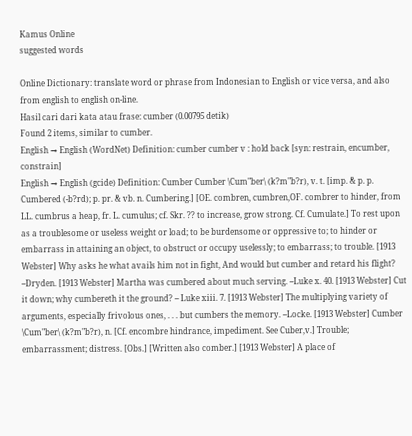Kamus Online
suggested words

Online Dictionary: translate word or phrase from Indonesian to English or vice versa, and also from english to english on-line.
Hasil cari dari kata atau frase: cumber (0.00795 detik)
Found 2 items, similar to cumber.
English → English (WordNet) Definition: cumber cumber v : hold back [syn: restrain, encumber, constrain]
English → English (gcide) Definition: Cumber Cumber \Cum"ber\ (k?m"b?r), v. t. [imp. & p. p. Cumbered (-b?rd); p. pr. & vb. n. Cumbering.] [OE. combren, cumbren,OF. combrer to hinder, from LL. cumbrus a heap, fr. L. cumulus; cf. Skr. ?? to increase, grow strong. Cf. Cumulate.] To rest upon as a troublesome or useless weight or load; to be burdensome or oppressive to; to hinder or embarrass in attaining an object, to obstruct or occupy uselessly; to embarrass; to trouble. [1913 Webster] Why asks he what avails him not in fight, And would but cumber and retard his flight? --Dryden. [1913 Webster] Martha was cumbered about much serving. --Luke x. 40. [1913 Webster] Cut it down; why cumbereth it the ground? -- Luke xiii. 7. [1913 Webster] The multiplying variety of arguments, especially frivolous ones, . . . but cumbers the memory. --Locke. [1913 Webster] Cumber \Cum"ber\ (k?m"b?r), n. [Cf. encombre hindrance, impediment. See Cuber,v.] Trouble; embarrassment; distress. [Obs.] [Written also comber.] [1913 Webster] A place of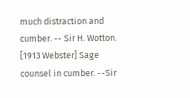much distraction and cumber. -- Sir H. Wotton. [1913 Webster] Sage counsel in cumber. --Sir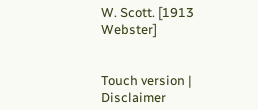W. Scott. [1913 Webster]


Touch version | Disclaimer